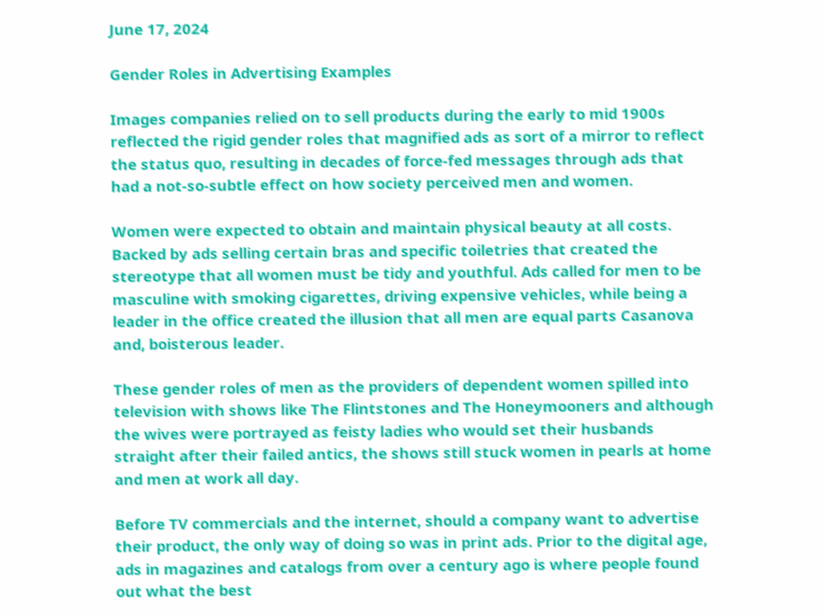June 17, 2024

Gender Roles in Advertising Examples

Images companies relied on to sell products during the early to mid 1900s reflected the rigid gender roles that magnified ads as sort of a mirror to reflect the status quo, resulting in decades of force-fed messages through ads that had a not-so-subtle effect on how society perceived men and women.

Women were expected to obtain and maintain physical beauty at all costs. Backed by ads selling certain bras and specific toiletries that created the stereotype that all women must be tidy and youthful. Ads called for men to be masculine with smoking cigarettes, driving expensive vehicles, while being a leader in the office created the illusion that all men are equal parts Casanova and, boisterous leader.

These gender roles of men as the providers of dependent women spilled into television with shows like The Flintstones and The Honeymooners and although the wives were portrayed as feisty ladies who would set their husbands straight after their failed antics, the shows still stuck women in pearls at home and men at work all day.

Before TV commercials and the internet, should a company want to advertise their product, the only way of doing so was in print ads. Prior to the digital age, ads in magazines and catalogs from over a century ago is where people found out what the best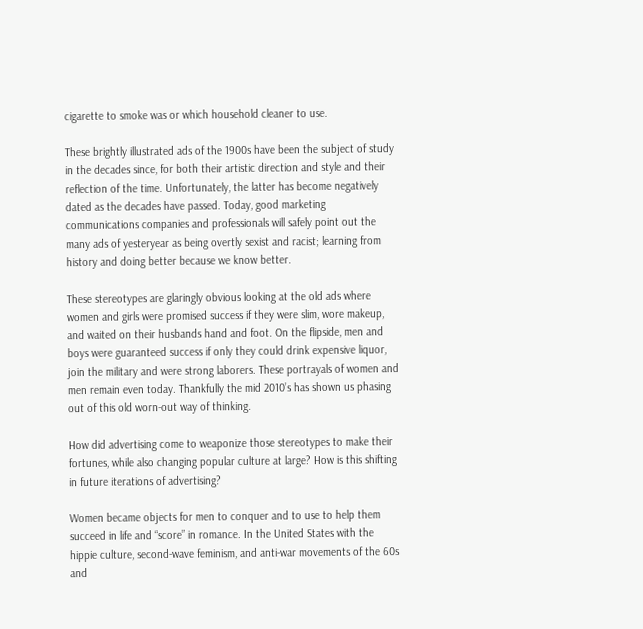cigarette to smoke was or which household cleaner to use.

These brightly illustrated ads of the 1900s have been the subject of study in the decades since, for both their artistic direction and style and their reflection of the time. Unfortunately, the latter has become negatively dated as the decades have passed. Today, good marketing communications companies and professionals will safely point out the many ads of yesteryear as being overtly sexist and racist; learning from history and doing better because we know better.

These stereotypes are glaringly obvious looking at the old ads where women and girls were promised success if they were slim, wore makeup, and waited on their husbands hand and foot. On the flipside, men and boys were guaranteed success if only they could drink expensive liquor, join the military and were strong laborers. These portrayals of women and men remain even today. Thankfully the mid 2010’s has shown us phasing out of this old worn-out way of thinking.

How did advertising come to weaponize those stereotypes to make their fortunes, while also changing popular culture at large? How is this shifting in future iterations of advertising?

Women became objects for men to conquer and to use to help them succeed in life and “score” in romance. In the United States with the hippie culture, second-wave feminism, and anti-war movements of the 60s and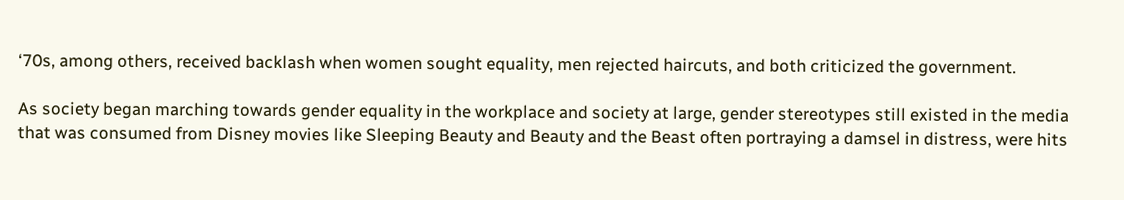‘70s, among others, received backlash when women sought equality, men rejected haircuts, and both criticized the government.

As society began marching towards gender equality in the workplace and society at large, gender stereotypes still existed in the media that was consumed from Disney movies like Sleeping Beauty and Beauty and the Beast often portraying a damsel in distress, were hits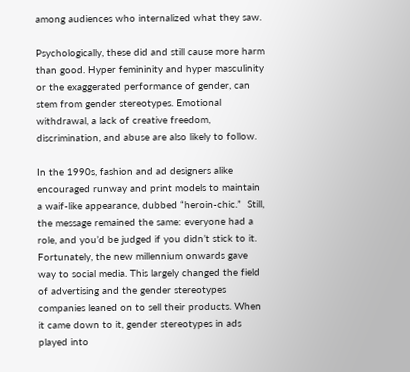among audiences who internalized what they saw.

Psychologically, these did and still cause more harm than good. Hyper femininity and hyper masculinity or the exaggerated performance of gender, can stem from gender stereotypes. Emotional withdrawal, a lack of creative freedom, discrimination, and abuse are also likely to follow.

In the 1990s, fashion and ad designers alike encouraged runway and print models to maintain a waif-like appearance, dubbed “heroin-chic.”  Still, the message remained the same: everyone had a role, and you’d be judged if you didn’t stick to it.  Fortunately, the new millennium onwards gave way to social media. This largely changed the field of advertising and the gender stereotypes companies leaned on to sell their products. When it came down to it, gender stereotypes in ads played into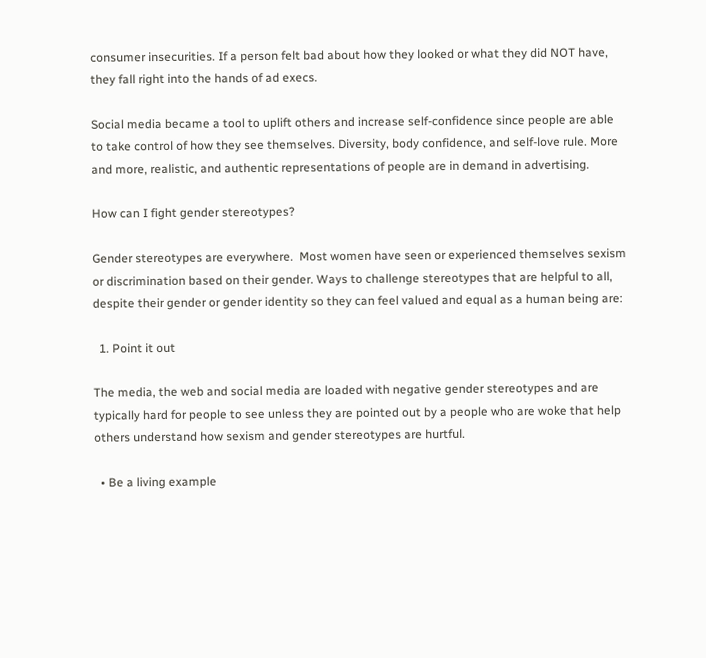consumer insecurities. If a person felt bad about how they looked or what they did NOT have, they fall right into the hands of ad execs.

Social media became a tool to uplift others and increase self-confidence since people are able to take control of how they see themselves. Diversity, body confidence, and self-love rule. More and more, realistic, and authentic representations of people are in demand in advertising.

How can I fight gender stereotypes?

Gender stereotypes are everywhere.  Most women have seen or experienced themselves sexism or discrimination based on their gender. Ways to challenge stereotypes that are helpful to all, despite their gender or gender identity so they can feel valued and equal as a human being are:

  1. Point it out

The media, the web and social media are loaded with negative gender stereotypes and are typically hard for people to see unless they are pointed out by a people who are woke that help others understand how sexism and gender stereotypes are hurtful.

  • Be a living example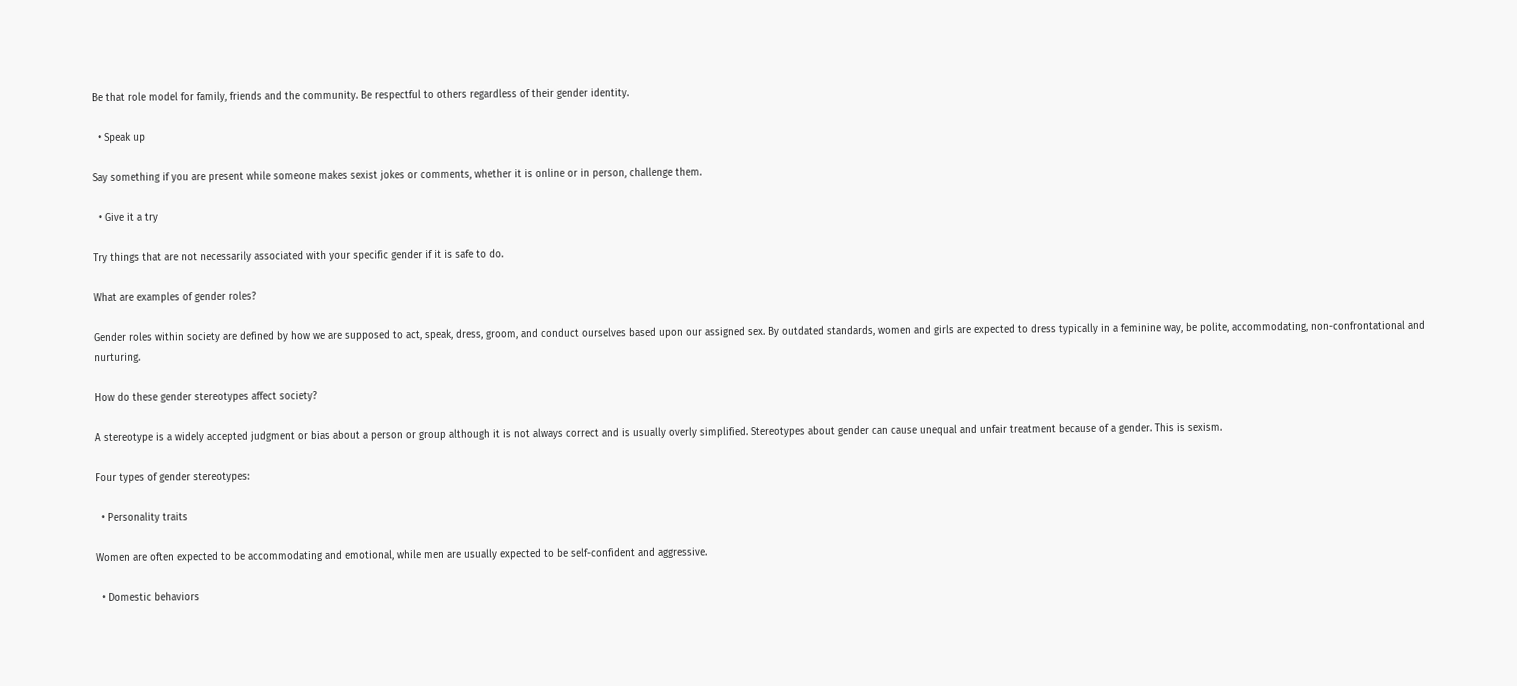Be that role model for family, friends and the community. Be respectful to others regardless of their gender identity.

  • Speak up

Say something if you are present while someone makes sexist jokes or comments, whether it is online or in person, challenge them.

  • Give it a try

Try things that are not necessarily associated with your specific gender if it is safe to do.

What are examples of gender roles?

Gender roles within society are defined by how we are supposed to act, speak, dress, groom, and conduct ourselves based upon our assigned sex. By outdated standards, women and girls are expected to dress typically in a feminine way, be polite, accommodating, non-confrontational and nurturing.

How do these gender stereotypes affect society?

A stereotype is a widely accepted judgment or bias about a person or group although it is not always correct and is usually overly simplified. Stereotypes about gender can cause unequal and unfair treatment because of a gender. This is sexism.

Four types of gender stereotypes:

  • Personality traits

Women are often expected to be accommodating and emotional, while men are usually expected to be self-confident and aggressive.

  • Domestic behaviors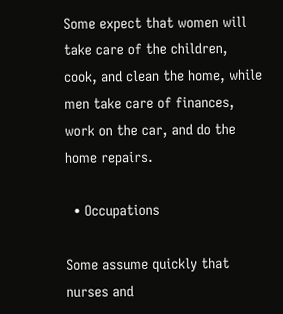Some expect that women will take care of the children, cook, and clean the home, while men take care of finances, work on the car, and do the home repairs.

  • Occupations

Some assume quickly that nurses and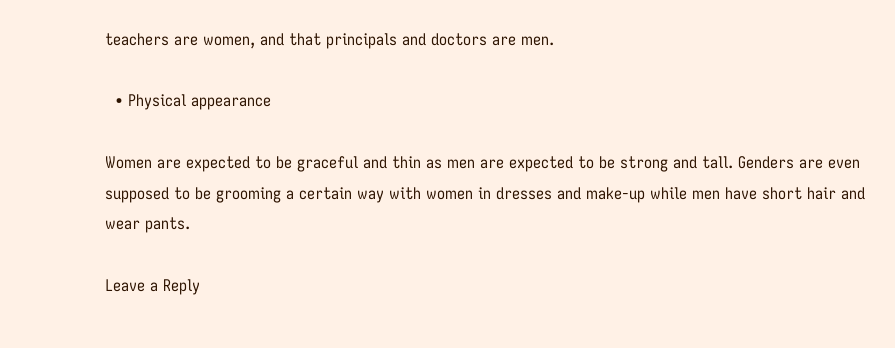teachers are women, and that principals and doctors are men.

  • Physical appearance

Women are expected to be graceful and thin as men are expected to be strong and tall. Genders are even supposed to be grooming a certain way with women in dresses and make-up while men have short hair and wear pants.

Leave a Reply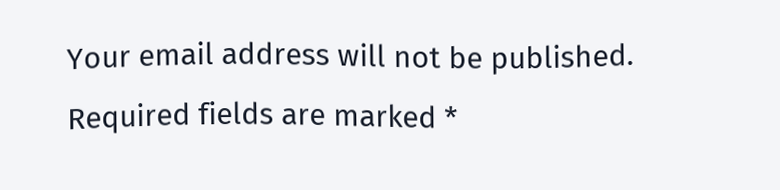Your email address will not be published. Required fields are marked *